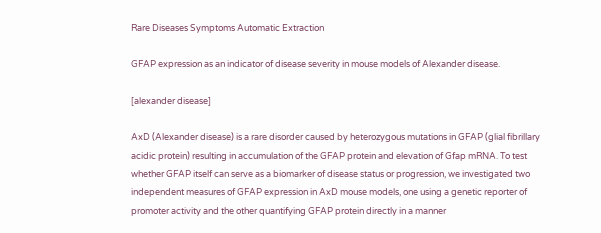Rare Diseases Symptoms Automatic Extraction

GFAP expression as an indicator of disease severity in mouse models of Alexander disease.

[alexander disease]

AxD (Alexander disease) is a rare disorder caused by heterozygous mutations in GFAP (glial fibrillary acidic protein) resulting in accumulation of the GFAP protein and elevation of Gfap mRNA. To test whether GFAP itself can serve as a biomarker of disease status or progression, we investigated two independent measures of GFAP expression in AxD mouse models, one using a genetic reporter of promoter activity and the other quantifying GFAP protein directly in a manner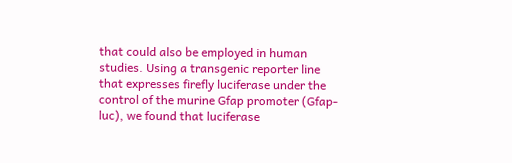that could also be employed in human studies. Using a transgenic reporter line that expresses firefly luciferase under the control of the murine Gfap promoter (Gfap-luc), we found that luciferase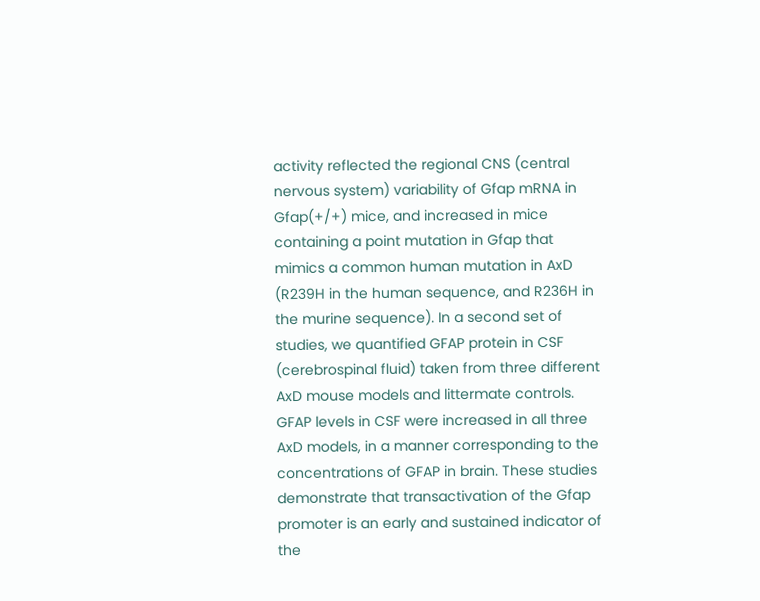activity reflected the regional CNS (central nervous system) variability of Gfap mRNA in Gfap(+/+) mice, and increased in mice containing a point mutation in Gfap that mimics a common human mutation in AxD (R239H in the human sequence, and R236H in the murine sequence). In a second set of studies, we quantified GFAP protein in CSF (cerebrospinal fluid) taken from three different AxD mouse models and littermate controls. GFAP levels in CSF were increased in all three AxD models, in a manner corresponding to the concentrations of GFAP in brain. These studies demonstrate that transactivation of the Gfap promoter is an early and sustained indicator of the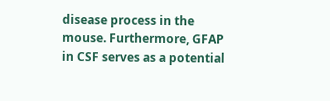disease process in the mouse. Furthermore, GFAP in CSF serves as a potential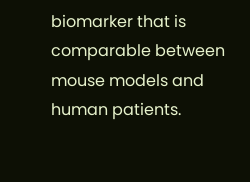biomarker that is comparable between mouse models and human patients.